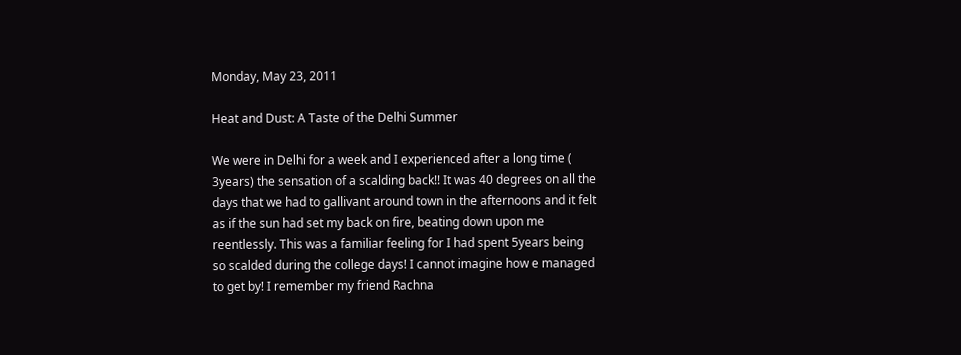Monday, May 23, 2011

Heat and Dust: A Taste of the Delhi Summer

We were in Delhi for a week and I experienced after a long time ( 3years) the sensation of a scalding back!! It was 40 degrees on all the days that we had to gallivant around town in the afternoons and it felt as if the sun had set my back on fire, beating down upon me reentlessly. This was a familiar feeling for I had spent 5years being so scalded during the college days! I cannot imagine how e managed to get by! I remember my friend Rachna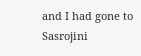and I had gone to Sasrojini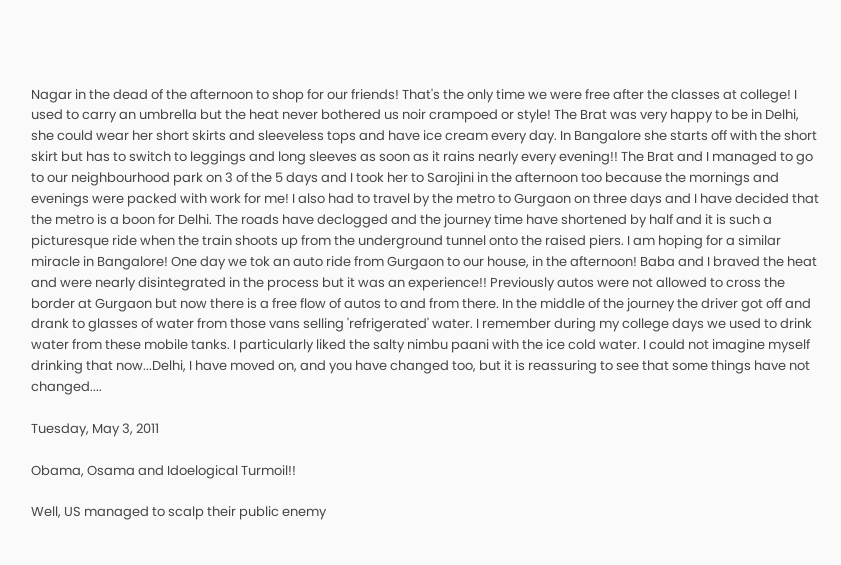Nagar in the dead of the afternoon to shop for our friends! That's the only time we were free after the classes at college! I used to carry an umbrella but the heat never bothered us noir crampoed or style! The Brat was very happy to be in Delhi, she could wear her short skirts and sleeveless tops and have ice cream every day. In Bangalore she starts off with the short skirt but has to switch to leggings and long sleeves as soon as it rains nearly every evening!! The Brat and I managed to go to our neighbourhood park on 3 of the 5 days and I took her to Sarojini in the afternoon too because the mornings and evenings were packed with work for me! I also had to travel by the metro to Gurgaon on three days and I have decided that the metro is a boon for Delhi. The roads have declogged and the journey time have shortened by half and it is such a picturesque ride when the train shoots up from the underground tunnel onto the raised piers. I am hoping for a similar miracle in Bangalore! One day we tok an auto ride from Gurgaon to our house, in the afternoon! Baba and I braved the heat and were nearly disintegrated in the process but it was an experience!! Previously autos were not allowed to cross the border at Gurgaon but now there is a free flow of autos to and from there. In the middle of the journey the driver got off and drank to glasses of water from those vans selling 'refrigerated' water. I remember during my college days we used to drink water from these mobile tanks. I particularly liked the salty nimbu paani with the ice cold water. I could not imagine myself drinking that now...Delhi, I have moved on, and you have changed too, but it is reassuring to see that some things have not changed....

Tuesday, May 3, 2011

Obama, Osama and Idoelogical Turmoil!!

Well, US managed to scalp their public enemy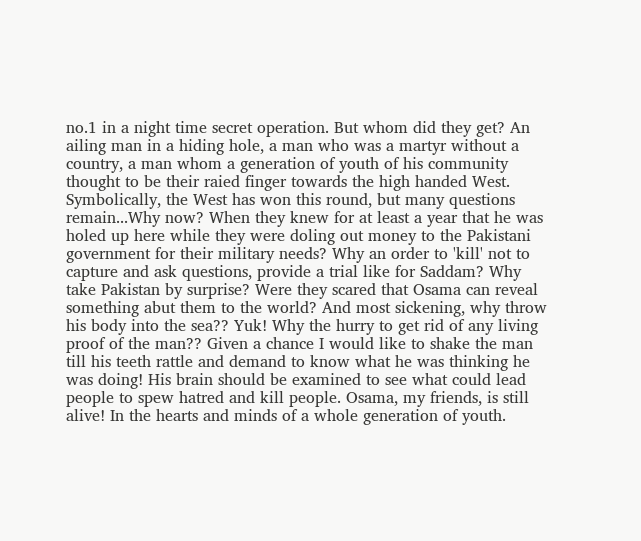no.1 in a night time secret operation. But whom did they get? An ailing man in a hiding hole, a man who was a martyr without a country, a man whom a generation of youth of his community thought to be their raied finger towards the high handed West. Symbolically, the West has won this round, but many questions remain...Why now? When they knew for at least a year that he was holed up here while they were doling out money to the Pakistani government for their military needs? Why an order to 'kill' not to capture and ask questions, provide a trial like for Saddam? Why take Pakistan by surprise? Were they scared that Osama can reveal something abut them to the world? And most sickening, why throw his body into the sea?? Yuk! Why the hurry to get rid of any living proof of the man?? Given a chance I would like to shake the man till his teeth rattle and demand to know what he was thinking he was doing! His brain should be examined to see what could lead people to spew hatred and kill people. Osama, my friends, is still alive! In the hearts and minds of a whole generation of youth.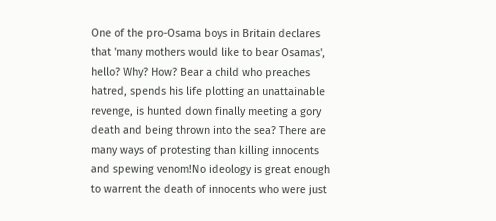One of the pro-Osama boys in Britain declares that 'many mothers would like to bear Osamas', hello? Why? How? Bear a child who preaches hatred, spends his life plotting an unattainable revenge, is hunted down finally meeting a gory death and being thrown into the sea? There are many ways of protesting than killing innocents and spewing venom!No ideology is great enough to warrent the death of innocents who were just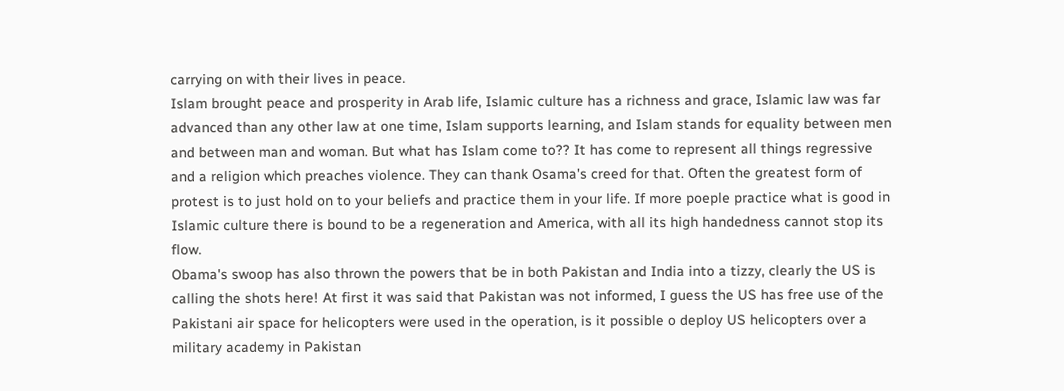carrying on with their lives in peace.
Islam brought peace and prosperity in Arab life, Islamic culture has a richness and grace, Islamic law was far advanced than any other law at one time, Islam supports learning, and Islam stands for equality between men and between man and woman. But what has Islam come to?? It has come to represent all things regressive and a religion which preaches violence. They can thank Osama's creed for that. Often the greatest form of protest is to just hold on to your beliefs and practice them in your life. If more poeple practice what is good in Islamic culture there is bound to be a regeneration and America, with all its high handedness cannot stop its flow.
Obama's swoop has also thrown the powers that be in both Pakistan and India into a tizzy, clearly the US is calling the shots here! At first it was said that Pakistan was not informed, I guess the US has free use of the Pakistani air space for helicopters were used in the operation, is it possible o deploy US helicopters over a military academy in Pakistan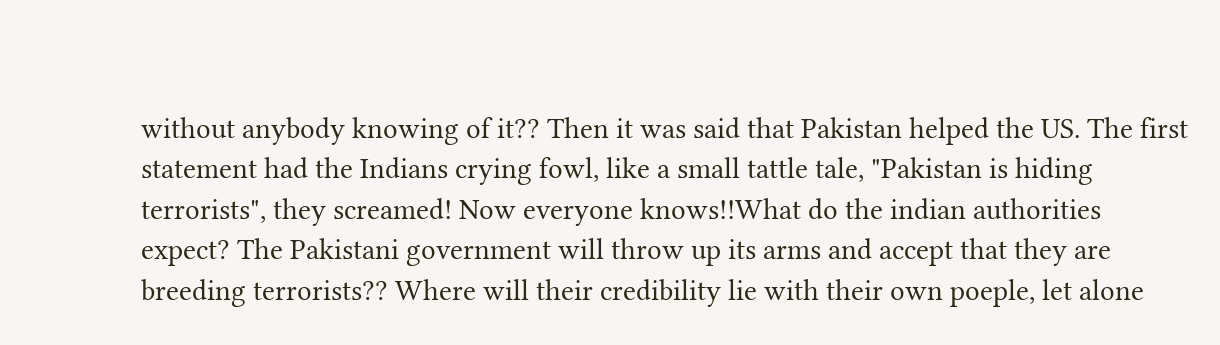without anybody knowing of it?? Then it was said that Pakistan helped the US. The first statement had the Indians crying fowl, like a small tattle tale, "Pakistan is hiding terrorists", they screamed! Now everyone knows!!What do the indian authorities expect? The Pakistani government will throw up its arms and accept that they are breeding terrorists?? Where will their credibility lie with their own poeple, let alone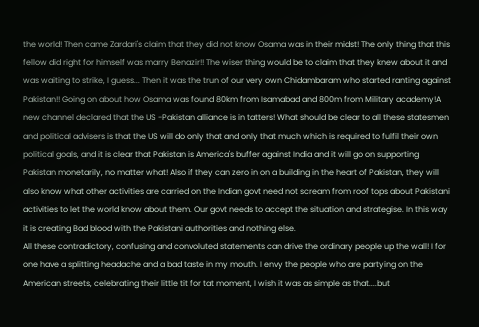the world! Then came Zardari's claim that they did not know Osama was in their midst! The only thing that this fellow did right for himself was marry Benazir!! The wiser thing would be to claim that they knew about it and was waiting to strike, I guess... Then it was the trun of our very own Chidambaram who started ranting against Pakistan!! Going on about how Osama was found 80km from Isamabad and 800m from Military academy!A new channel declared that the US -Pakistan alliance is in tatters! What should be clear to all these statesmen and political advisers is that the US will do only that and only that much which is required to fulfil their own political goals, and it is clear that Pakistan is America's buffer against India and it will go on supporting Pakistan monetarily, no matter what! Also if they can zero in on a building in the heart of Pakistan, they will also know what other activities are carried on the Indian govt need not scream from roof tops about Pakistani activities to let the world know about them. Our govt needs to accept the situation and strategise. In this way it is creating Bad blood with the Pakistani authorities and nothing else.
All these contradictory, confusing and convoluted statements can drive the ordinary people up the wall! I for one have a splitting headache and a bad taste in my mouth. I envy the people who are partying on the American streets, celebrating their little tit for tat moment, I wish it was as simple as that....but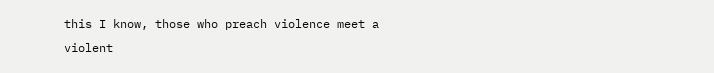this I know, those who preach violence meet a violent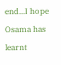end...I hope Osama has learnt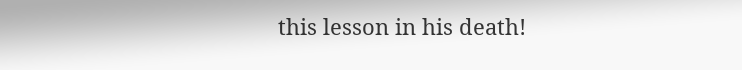this lesson in his death!